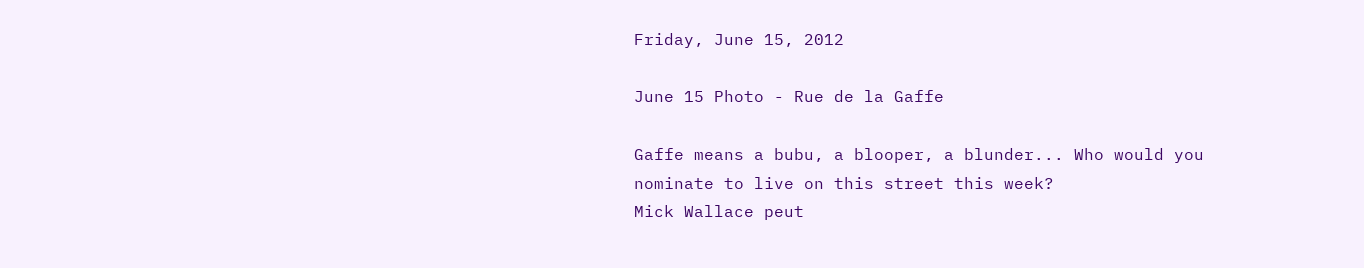Friday, June 15, 2012

June 15 Photo - Rue de la Gaffe

Gaffe means a bubu, a blooper, a blunder... Who would you nominate to live on this street this week?
Mick Wallace peut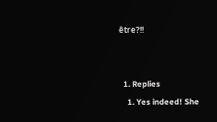être?!!


  1. Replies
    1. Yes indeed! She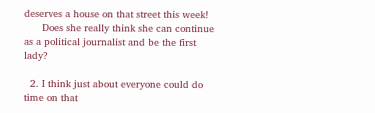deserves a house on that street this week!
      Does she really think she can continue as a political journalist and be the first lady?

  2. I think just about everyone could do time on that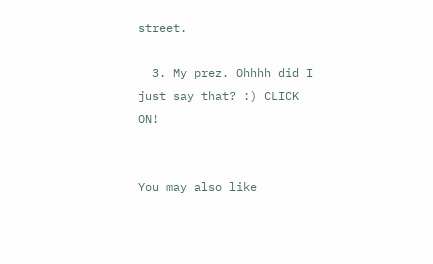street.

  3. My prez. Ohhhh did I just say that? :) CLICK ON!


You may also like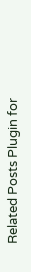Related Posts Plugin for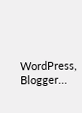WordPress, Blogger...